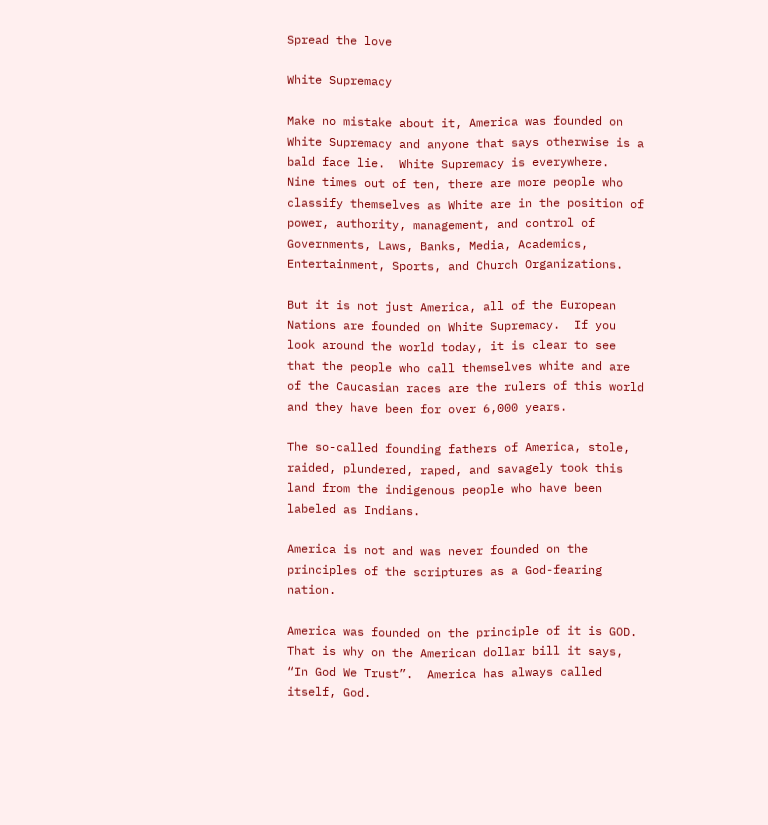Spread the love

White Supremacy

Make no mistake about it, America was founded on White Supremacy and anyone that says otherwise is a bald face lie.  White Supremacy is everywhere.  Nine times out of ten, there are more people who classify themselves as White are in the position of power, authority, management, and control of Governments, Laws, Banks, Media, Academics, Entertainment, Sports, and Church Organizations.

But it is not just America, all of the European Nations are founded on White Supremacy.  If you look around the world today, it is clear to see that the people who call themselves white and are of the Caucasian races are the rulers of this world and they have been for over 6,000 years.

The so-called founding fathers of America, stole, raided, plundered, raped, and savagely took this land from the indigenous people who have been labeled as Indians.

America is not and was never founded on the principles of the scriptures as a God-fearing nation.

America was founded on the principle of it is GOD.  That is why on the American dollar bill it says, “In God We Trust”.  America has always called itself, God.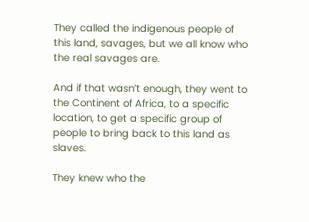They called the indigenous people of this land, savages, but we all know who the real savages are.

And if that wasn’t enough, they went to the Continent of Africa, to a specific location, to get a specific group of people to bring back to this land as slaves.

They knew who the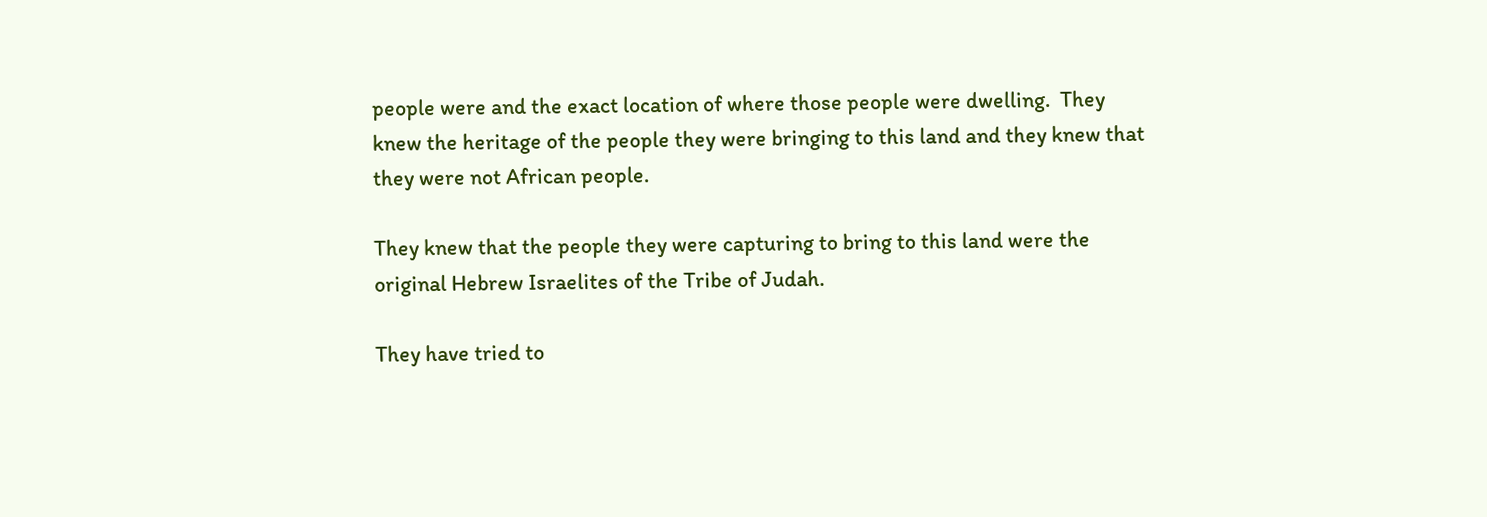people were and the exact location of where those people were dwelling.  They knew the heritage of the people they were bringing to this land and they knew that they were not African people.

They knew that the people they were capturing to bring to this land were the original Hebrew Israelites of the Tribe of Judah.

They have tried to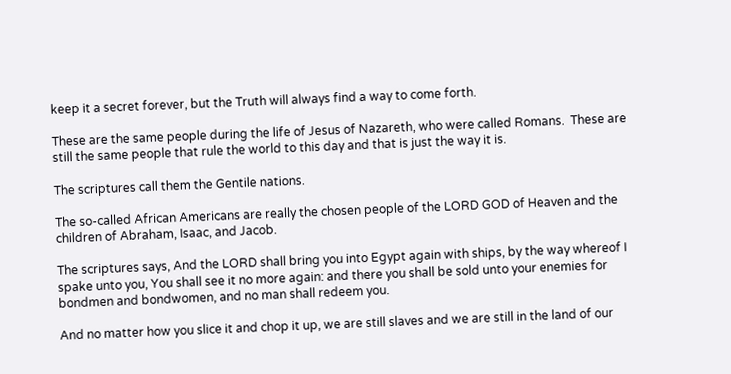keep it a secret forever, but the Truth will always find a way to come forth.

These are the same people during the life of Jesus of Nazareth, who were called Romans.  These are still the same people that rule the world to this day and that is just the way it is.

The scriptures call them the Gentile nations.

The so-called African Americans are really the chosen people of the LORD GOD of Heaven and the children of Abraham, Isaac, and Jacob.

The scriptures says, And the LORD shall bring you into Egypt again with ships, by the way whereof I spake unto you, You shall see it no more again: and there you shall be sold unto your enemies for bondmen and bondwomen, and no man shall redeem you.

And no matter how you slice it and chop it up, we are still slaves and we are still in the land of our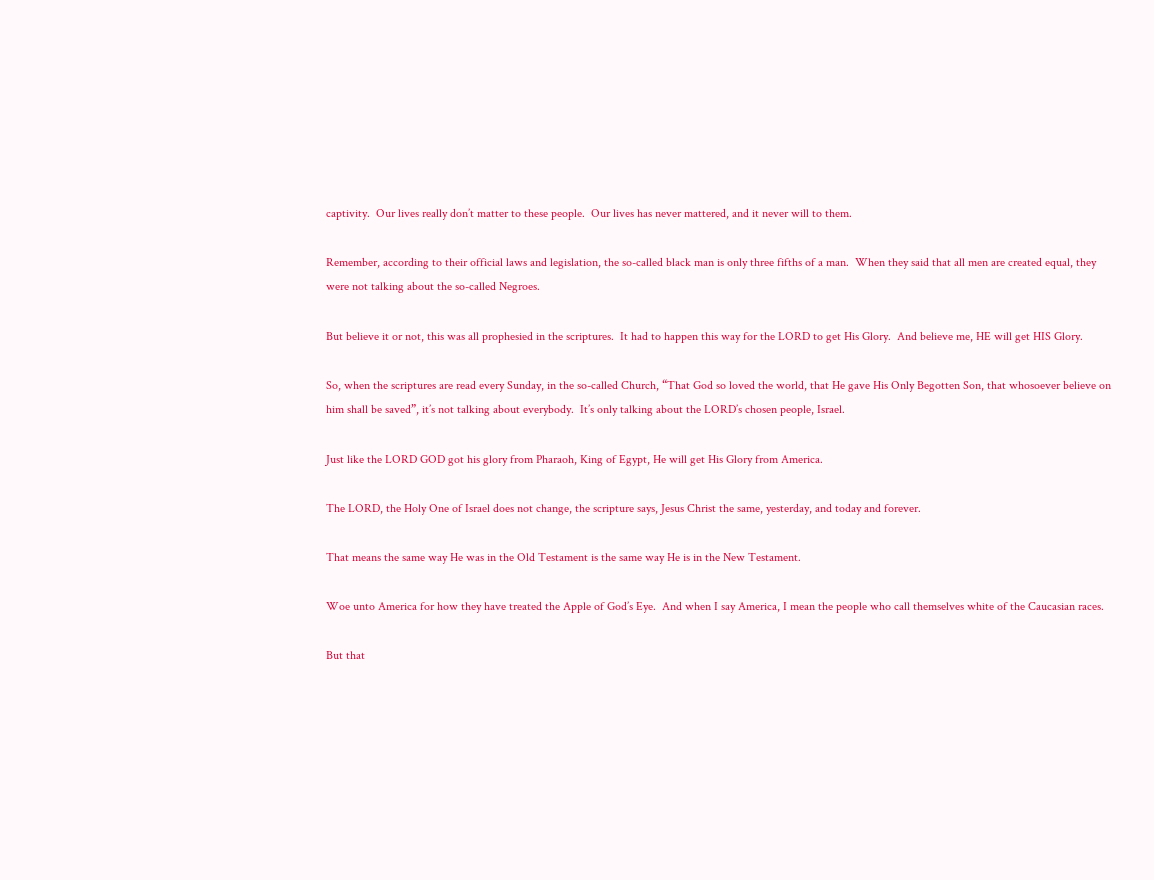captivity.  Our lives really don’t matter to these people.  Our lives has never mattered, and it never will to them.

Remember, according to their official laws and legislation, the so-called black man is only three fifths of a man.  When they said that all men are created equal, they were not talking about the so-called Negroes.

But believe it or not, this was all prophesied in the scriptures.  It had to happen this way for the LORD to get His Glory.  And believe me, HE will get HIS Glory.

So, when the scriptures are read every Sunday, in the so-called Church, “That God so loved the world, that He gave His Only Begotten Son, that whosoever believe on him shall be saved”, it’s not talking about everybody.  It’s only talking about the LORD’s chosen people, Israel.

Just like the LORD GOD got his glory from Pharaoh, King of Egypt, He will get His Glory from America.

The LORD, the Holy One of Israel does not change, the scripture says, Jesus Christ the same, yesterday, and today and forever.

That means the same way He was in the Old Testament is the same way He is in the New Testament.

Woe unto America for how they have treated the Apple of God’s Eye.  And when I say America, I mean the people who call themselves white of the Caucasian races.

But that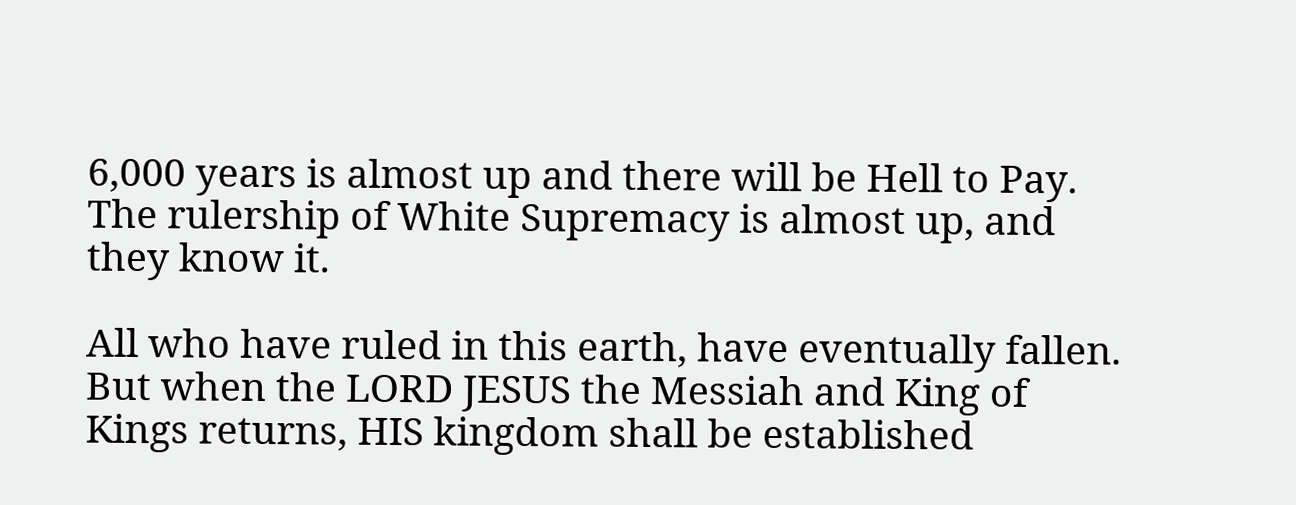6,000 years is almost up and there will be Hell to Pay.  The rulership of White Supremacy is almost up, and they know it.

All who have ruled in this earth, have eventually fallen.  But when the LORD JESUS the Messiah and King of Kings returns, HIS kingdom shall be established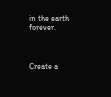in the earth forever.



Create a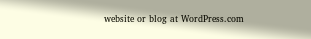website or blog at WordPress.com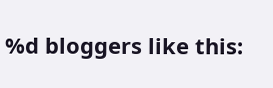%d bloggers like this: